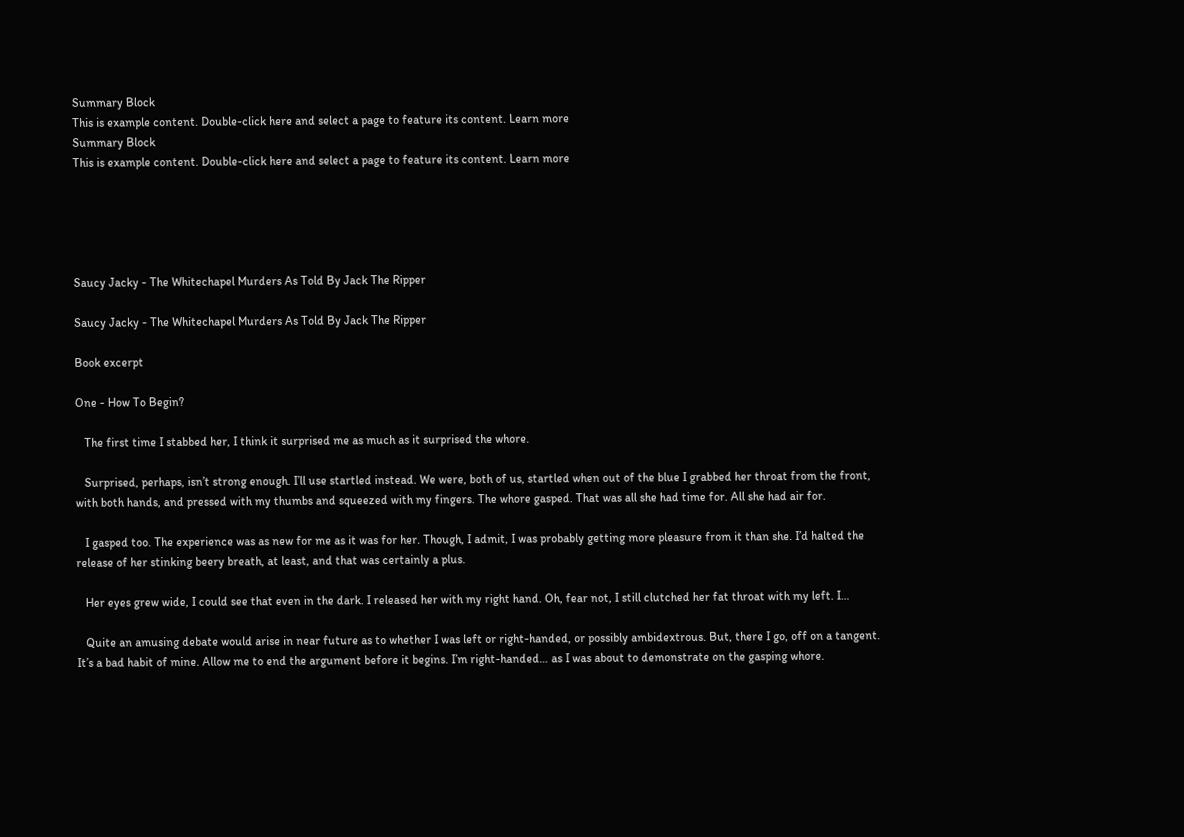Summary Block
This is example content. Double-click here and select a page to feature its content. Learn more
Summary Block
This is example content. Double-click here and select a page to feature its content. Learn more





Saucy Jacky - The Whitechapel Murders As Told By Jack The Ripper

Saucy Jacky - The Whitechapel Murders As Told By Jack The Ripper

Book excerpt

One - How To Begin?

   The first time I stabbed her, I think it surprised me as much as it surprised the whore.

   Surprised, perhaps, isn’t strong enough. I’ll use startled instead. We were, both of us, startled when out of the blue I grabbed her throat from the front, with both hands, and pressed with my thumbs and squeezed with my fingers. The whore gasped. That was all she had time for. All she had air for.

   I gasped too. The experience was as new for me as it was for her. Though, I admit, I was probably getting more pleasure from it than she. I’d halted the release of her stinking beery breath, at least, and that was certainly a plus.

   Her eyes grew wide, I could see that even in the dark. I released her with my right hand. Oh, fear not, I still clutched her fat throat with my left. I…

   Quite an amusing debate would arise in near future as to whether I was left or right-handed, or possibly ambidextrous. But, there I go, off on a tangent. It’s a bad habit of mine. Allow me to end the argument before it begins. I’m right-handed… as I was about to demonstrate on the gasping whore.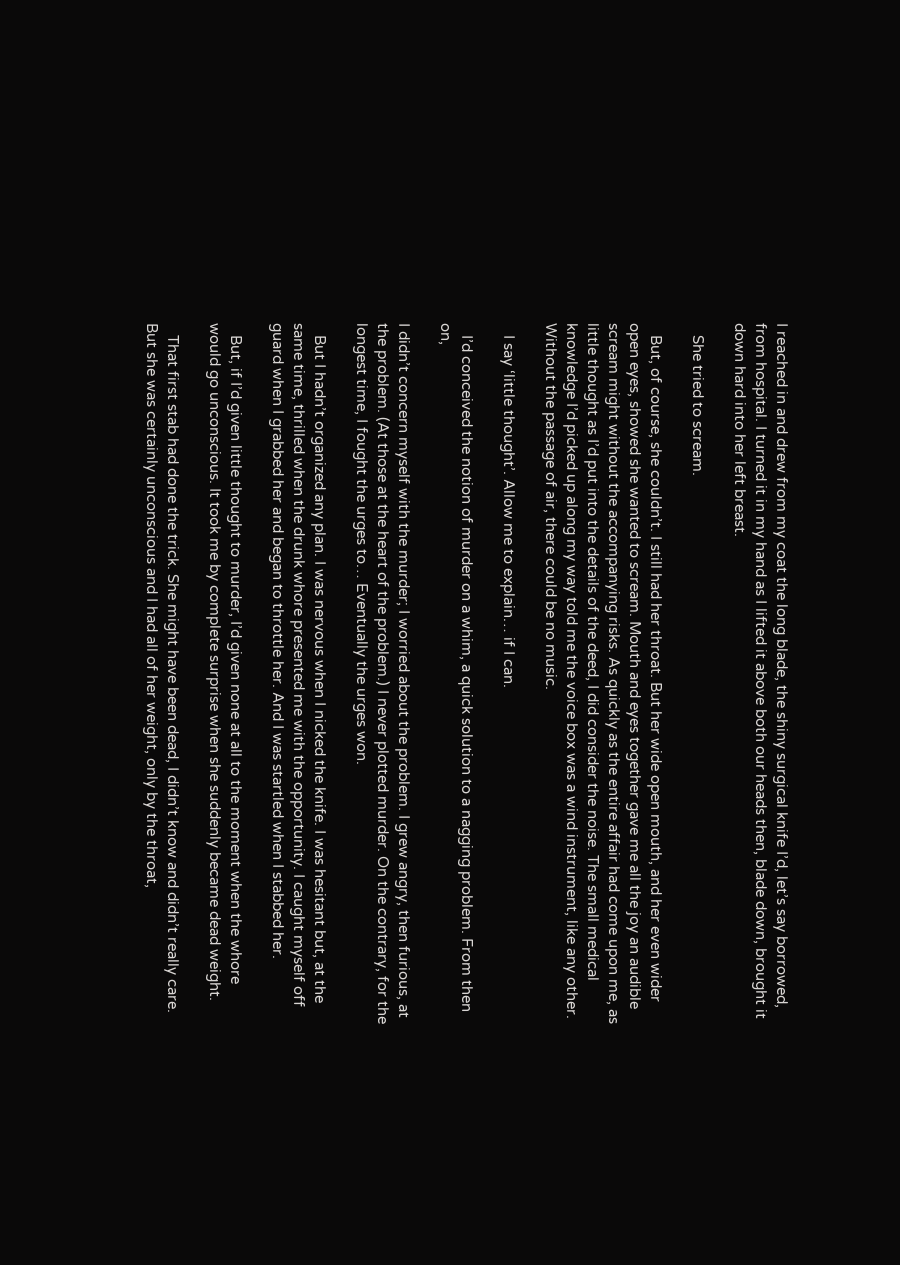I reached in and drew from my coat the long blade, the shiny surgical knife I’d, let’s say borrowed, from hospital. I turned it in my hand as I lifted it above both our heads then, blade down, brought it down hard into her left breast.

   She tried to scream.

   But, of course, she couldn’t. I still had her throat. But her wide open mouth, and her even wider open eyes, showed she wanted to scream. Mouth and eyes together gave me all the joy an audible scream might without the accompanying risks. As quickly as the entire affair had come upon me, as little thought as I’d put into the details of the deed, I did consider the noise. The small medical knowledge I’d picked up along my way told me the voice box was a wind instrument, like any other. Without the passage of air, there could be no music.

   I say ‘little thought’. Allow me to explain… if I can.

   I’d conceived the notion of murder on a whim, a quick solution to a nagging problem. From then on,

I didn’t concern myself with the murder; I worried about the problem. I grew angry, then furious, at the problem. (At those at the heart of the problem.) I never plotted murder. On the contrary, for the longest time, I fought the urges to… Eventually the urges won.

   But I hadn’t organized any plan. I was nervous when I nicked the knife. I was hesitant but, at the same time, thrilled when the drunk whore presented me with the opportunity. I caught myself off guard when I grabbed her and began to throttle her. And I was startled when I stabbed her.

   But, if I’d given little thought to murder, I’d given none at all to the moment when the whore would go unconscious. It took me by complete surprise when she suddenly became dead weight.

   That first stab had done the trick. She might have been dead, I didn’t know and didn’t really care. But she was certainly unconscious and I had all of her weight, only by the throat,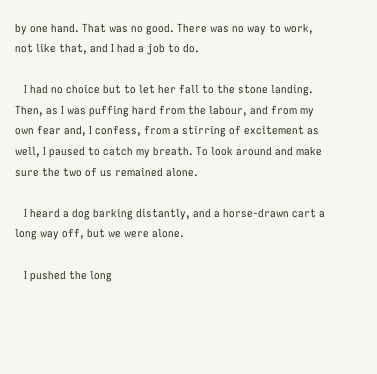by one hand. That was no good. There was no way to work, not like that, and I had a job to do.

   I had no choice but to let her fall to the stone landing. Then, as I was puffing hard from the labour, and from my own fear and, I confess, from a stirring of excitement as well, I paused to catch my breath. To look around and make sure the two of us remained alone.

   I heard a dog barking distantly, and a horse-drawn cart a long way off, but we were alone.

   I pushed the long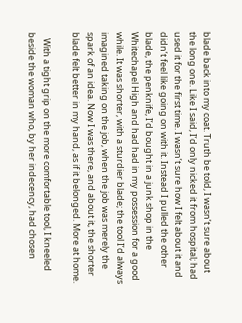blade back into my coat. Truth be told, I wasn’t sure about the long one. Like I said, I’d only nicked it from hospital; had used it for the first time. I wasn’t sure how I felt about it and didn’t feel like going on with it. Instead I pulled the other blade, the penknife, I’d bought in a junk shop in the Whitechapel High and had had in my possession for a good while. It was shorter, with a sturdier blade; the tool I’d always imagined taking on the job, when the job was merely the spark of an idea. Now I was there, and about it, the shorter blade felt better in my hand, as if it belonged. More at home.

   With a tight grip on the more comfortable tool, I kneeled beside the woman who, by her indecency, had chosen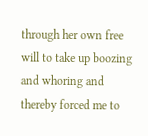through her own free will to take up boozing and whoring and thereby forced me to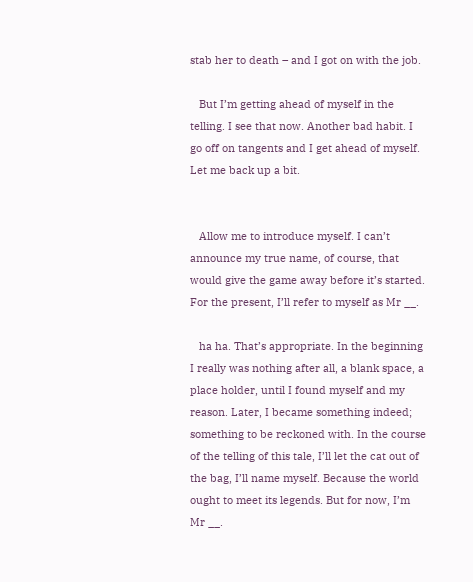stab her to death – and I got on with the job.

   But I’m getting ahead of myself in the telling. I see that now. Another bad habit. I go off on tangents and I get ahead of myself. Let me back up a bit.


   Allow me to introduce myself. I can’t announce my true name, of course, that would give the game away before it’s started. For the present, I’ll refer to myself as Mr __.

   ha ha. That’s appropriate. In the beginning I really was nothing after all, a blank space, a place holder, until I found myself and my reason. Later, I became something indeed; something to be reckoned with. In the course of the telling of this tale, I’ll let the cat out of the bag, I’ll name myself. Because the world ought to meet its legends. But for now, I’m Mr __.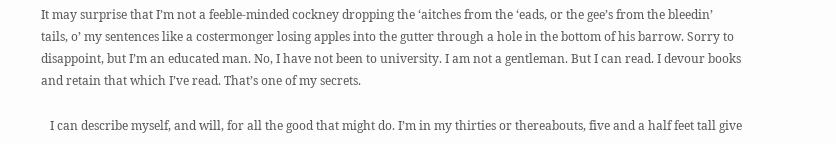It may surprise that I’m not a feeble-minded cockney dropping the ‘aitches from the ‘eads, or the gee’s from the bleedin’ tails, o’ my sentences like a costermonger losing apples into the gutter through a hole in the bottom of his barrow. Sorry to disappoint, but I’m an educated man. No, I have not been to university. I am not a gentleman. But I can read. I devour books and retain that which I’ve read. That’s one of my secrets.

   I can describe myself, and will, for all the good that might do. I’m in my thirties or thereabouts, five and a half feet tall give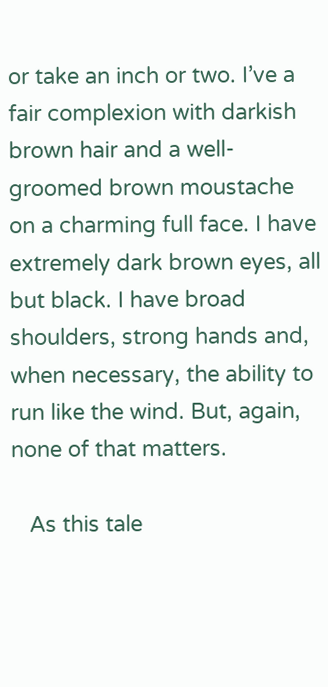or take an inch or two. I’ve a fair complexion with darkish brown hair and a well-groomed brown moustache on a charming full face. I have extremely dark brown eyes, all but black. I have broad shoulders, strong hands and, when necessary, the ability to run like the wind. But, again, none of that matters.

   As this tale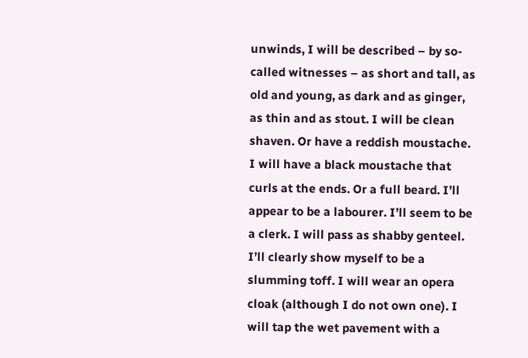unwinds, I will be described – by so-called witnesses – as short and tall, as old and young, as dark and as ginger, as thin and as stout. I will be clean shaven. Or have a reddish moustache. I will have a black moustache that curls at the ends. Or a full beard. I’ll appear to be a labourer. I’ll seem to be a clerk. I will pass as shabby genteel. I’ll clearly show myself to be a slumming toff. I will wear an opera cloak (although I do not own one). I will tap the wet pavement with a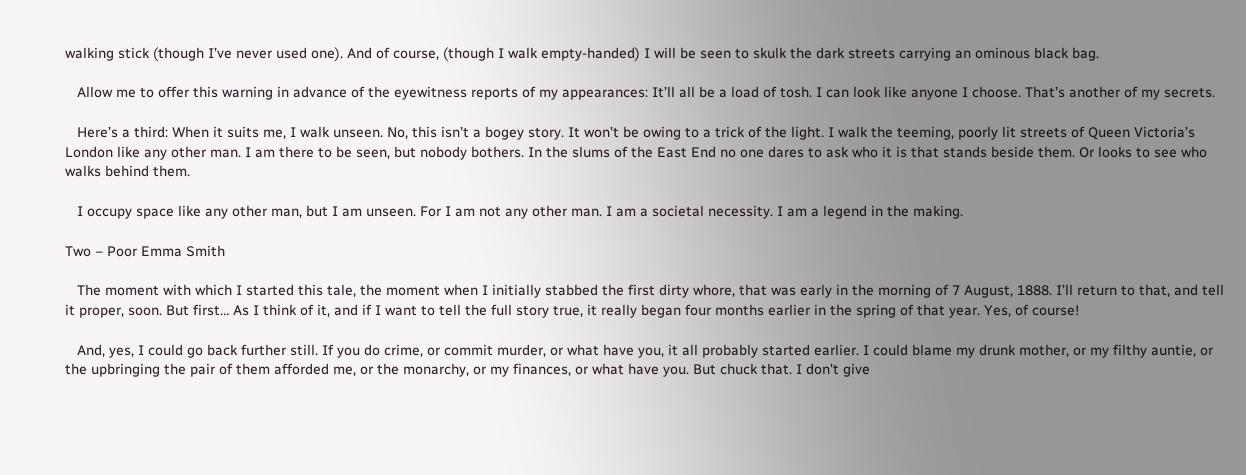walking stick (though I’ve never used one). And of course, (though I walk empty-handed) I will be seen to skulk the dark streets carrying an ominous black bag.

   Allow me to offer this warning in advance of the eyewitness reports of my appearances: It’ll all be a load of tosh. I can look like anyone I choose. That’s another of my secrets.

   Here’s a third: When it suits me, I walk unseen. No, this isn’t a bogey story. It won’t be owing to a trick of the light. I walk the teeming, poorly lit streets of Queen Victoria’s London like any other man. I am there to be seen, but nobody bothers. In the slums of the East End no one dares to ask who it is that stands beside them. Or looks to see who walks behind them.

   I occupy space like any other man, but I am unseen. For I am not any other man. I am a societal necessity. I am a legend in the making.

Two – Poor Emma Smith

   The moment with which I started this tale, the moment when I initially stabbed the first dirty whore, that was early in the morning of 7 August, 1888. I’ll return to that, and tell it proper, soon. But first… As I think of it, and if I want to tell the full story true, it really began four months earlier in the spring of that year. Yes, of course!

   And, yes, I could go back further still. If you do crime, or commit murder, or what have you, it all probably started earlier. I could blame my drunk mother, or my filthy auntie, or the upbringing the pair of them afforded me, or the monarchy, or my finances, or what have you. But chuck that. I don’t give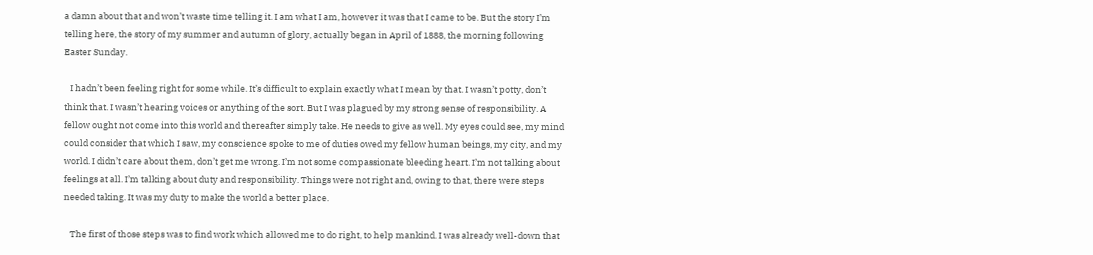a damn about that and won’t waste time telling it. I am what I am, however it was that I came to be. But the story I’m telling here, the story of my summer and autumn of glory, actually began in April of 1888, the morning following Easter Sunday.

   I hadn’t been feeling right for some while. It’s difficult to explain exactly what I mean by that. I wasn’t potty, don’t think that. I wasn’t hearing voices or anything of the sort. But I was plagued by my strong sense of responsibility. A fellow ought not come into this world and thereafter simply take. He needs to give as well. My eyes could see, my mind could consider that which I saw, my conscience spoke to me of duties owed my fellow human beings, my city, and my world. I didn’t care about them, don’t get me wrong. I’m not some compassionate bleeding heart. I’m not talking about feelings at all. I’m talking about duty and responsibility. Things were not right and, owing to that, there were steps needed taking. It was my duty to make the world a better place.

   The first of those steps was to find work which allowed me to do right, to help mankind. I was already well-down that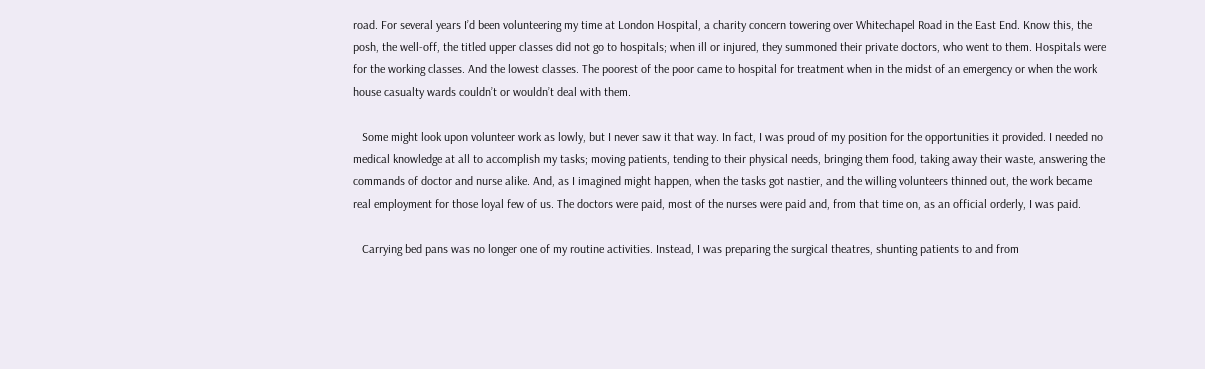road. For several years I’d been volunteering my time at London Hospital, a charity concern towering over Whitechapel Road in the East End. Know this, the posh, the well-off, the titled upper classes did not go to hospitals; when ill or injured, they summoned their private doctors, who went to them. Hospitals were for the working classes. And the lowest classes. The poorest of the poor came to hospital for treatment when in the midst of an emergency or when the work house casualty wards couldn’t or wouldn’t deal with them.

   Some might look upon volunteer work as lowly, but I never saw it that way. In fact, I was proud of my position for the opportunities it provided. I needed no medical knowledge at all to accomplish my tasks; moving patients, tending to their physical needs, bringing them food, taking away their waste, answering the commands of doctor and nurse alike. And, as I imagined might happen, when the tasks got nastier, and the willing volunteers thinned out, the work became real employment for those loyal few of us. The doctors were paid, most of the nurses were paid and, from that time on, as an official orderly, I was paid.

   Carrying bed pans was no longer one of my routine activities. Instead, I was preparing the surgical theatres, shunting patients to and from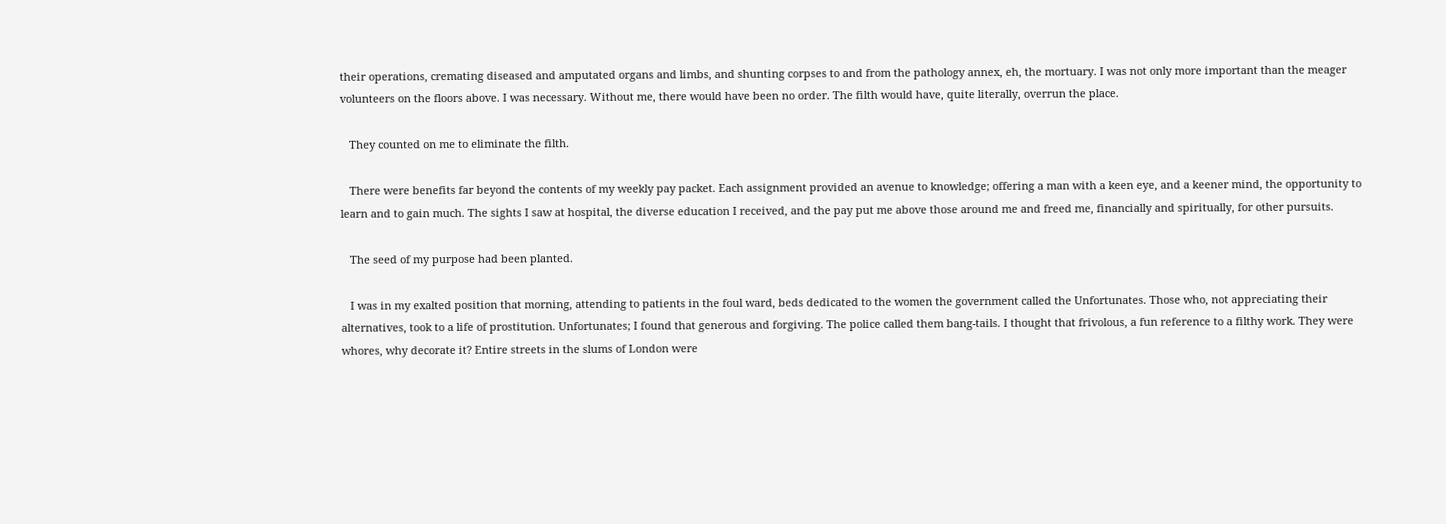their operations, cremating diseased and amputated organs and limbs, and shunting corpses to and from the pathology annex, eh, the mortuary. I was not only more important than the meager volunteers on the floors above. I was necessary. Without me, there would have been no order. The filth would have, quite literally, overrun the place.

   They counted on me to eliminate the filth.

   There were benefits far beyond the contents of my weekly pay packet. Each assignment provided an avenue to knowledge; offering a man with a keen eye, and a keener mind, the opportunity to learn and to gain much. The sights I saw at hospital, the diverse education I received, and the pay put me above those around me and freed me, financially and spiritually, for other pursuits.

   The seed of my purpose had been planted.

   I was in my exalted position that morning, attending to patients in the foul ward, beds dedicated to the women the government called the Unfortunates. Those who, not appreciating their alternatives, took to a life of prostitution. Unfortunates; I found that generous and forgiving. The police called them bang-tails. I thought that frivolous, a fun reference to a filthy work. They were whores, why decorate it? Entire streets in the slums of London were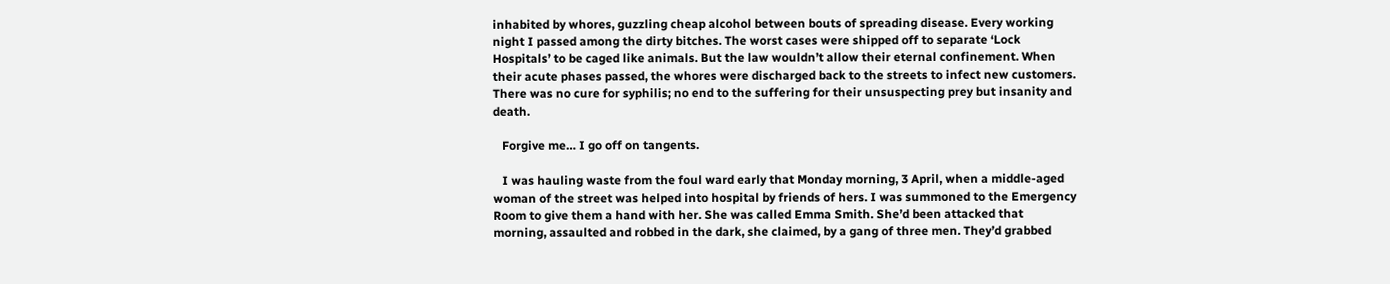inhabited by whores, guzzling cheap alcohol between bouts of spreading disease. Every working night I passed among the dirty bitches. The worst cases were shipped off to separate ‘Lock Hospitals’ to be caged like animals. But the law wouldn’t allow their eternal confinement. When their acute phases passed, the whores were discharged back to the streets to infect new customers. There was no cure for syphilis; no end to the suffering for their unsuspecting prey but insanity and death.

   Forgive me… I go off on tangents.

   I was hauling waste from the foul ward early that Monday morning, 3 April, when a middle-aged woman of the street was helped into hospital by friends of hers. I was summoned to the Emergency Room to give them a hand with her. She was called Emma Smith. She’d been attacked that morning, assaulted and robbed in the dark, she claimed, by a gang of three men. They’d grabbed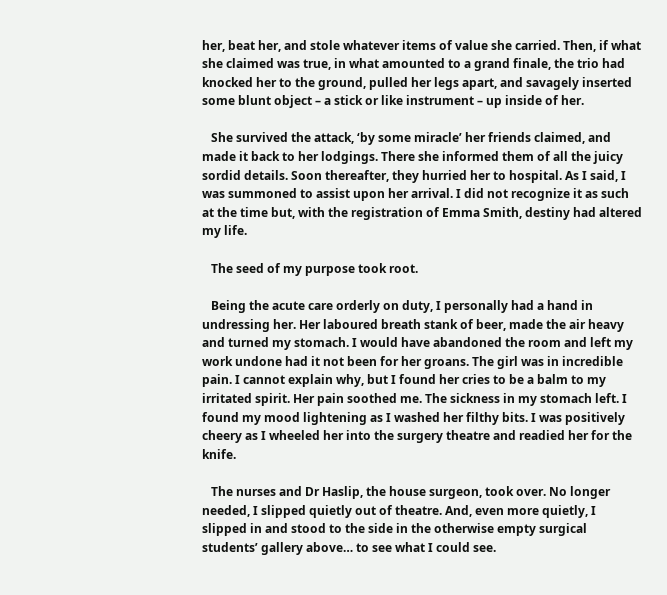her, beat her, and stole whatever items of value she carried. Then, if what she claimed was true, in what amounted to a grand finale, the trio had knocked her to the ground, pulled her legs apart, and savagely inserted some blunt object – a stick or like instrument – up inside of her.

   She survived the attack, ‘by some miracle’ her friends claimed, and made it back to her lodgings. There she informed them of all the juicy sordid details. Soon thereafter, they hurried her to hospital. As I said, I was summoned to assist upon her arrival. I did not recognize it as such at the time but, with the registration of Emma Smith, destiny had altered my life.

   The seed of my purpose took root.

   Being the acute care orderly on duty, I personally had a hand in undressing her. Her laboured breath stank of beer, made the air heavy and turned my stomach. I would have abandoned the room and left my work undone had it not been for her groans. The girl was in incredible pain. I cannot explain why, but I found her cries to be a balm to my irritated spirit. Her pain soothed me. The sickness in my stomach left. I found my mood lightening as I washed her filthy bits. I was positively cheery as I wheeled her into the surgery theatre and readied her for the knife.

   The nurses and Dr Haslip, the house surgeon, took over. No longer needed, I slipped quietly out of theatre. And, even more quietly, I slipped in and stood to the side in the otherwise empty surgical students’ gallery above… to see what I could see.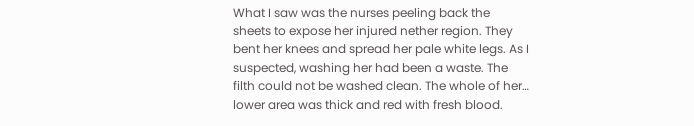What I saw was the nurses peeling back the sheets to expose her injured nether region. They bent her knees and spread her pale white legs. As I suspected, washing her had been a waste. The filth could not be washed clean. The whole of her… lower area was thick and red with fresh blood.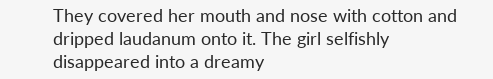They covered her mouth and nose with cotton and dripped laudanum onto it. The girl selfishly disappeared into a dreamy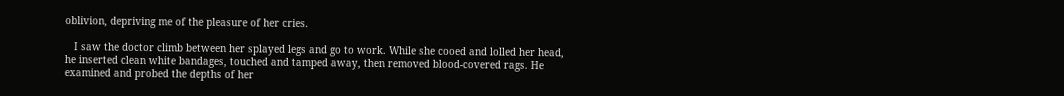oblivion, depriving me of the pleasure of her cries.

   I saw the doctor climb between her splayed legs and go to work. While she cooed and lolled her head, he inserted clean white bandages, touched and tamped away, then removed blood-covered rags. He examined and probed the depths of her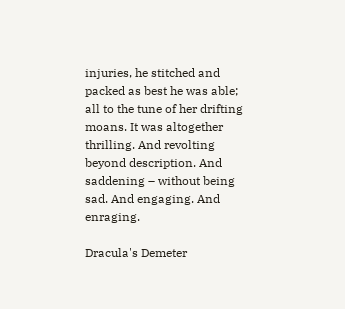injuries, he stitched and packed as best he was able; all to the tune of her drifting moans. It was altogether thrilling. And revolting beyond description. And saddening – without being sad. And engaging. And enraging.

Dracula's Demeter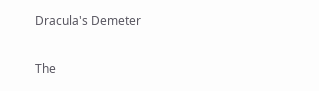Dracula's Demeter

The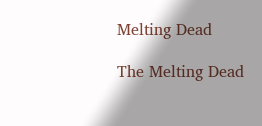Melting Dead

The Melting Dead